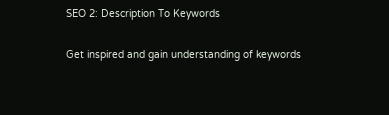SEO 2: Description To Keywords

Get inspired and gain understanding of keywords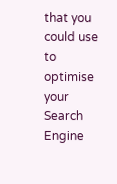that you could use to optimise your Search Engine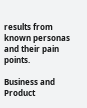results from known personas and their pain points.

Business and Product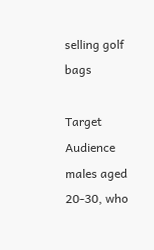selling golf bags

Target Audience
males aged 20-30, who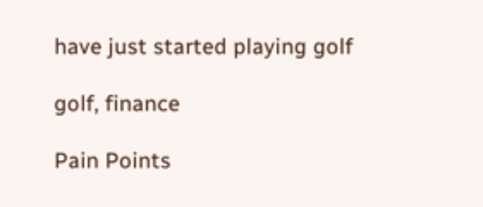have just started playing golf

golf, finance

Pain Points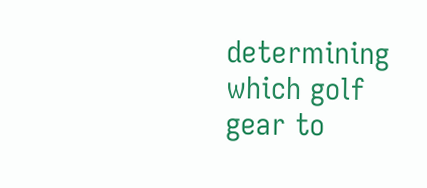determining which golf gear to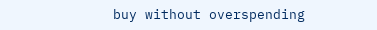buy without overspending